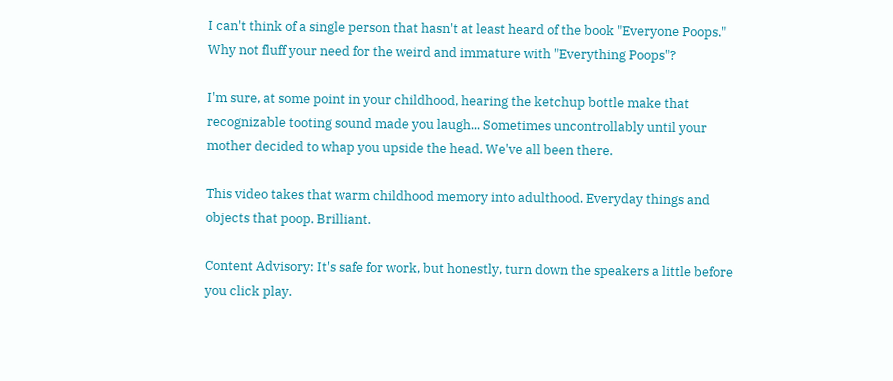I can't think of a single person that hasn't at least heard of the book "Everyone Poops." Why not fluff your need for the weird and immature with "Everything Poops"?

I'm sure, at some point in your childhood, hearing the ketchup bottle make that recognizable tooting sound made you laugh... Sometimes uncontrollably until your mother decided to whap you upside the head. We've all been there.

This video takes that warm childhood memory into adulthood. Everyday things and objects that poop. Brilliant.

Content Advisory: It's safe for work, but honestly, turn down the speakers a little before you click play.